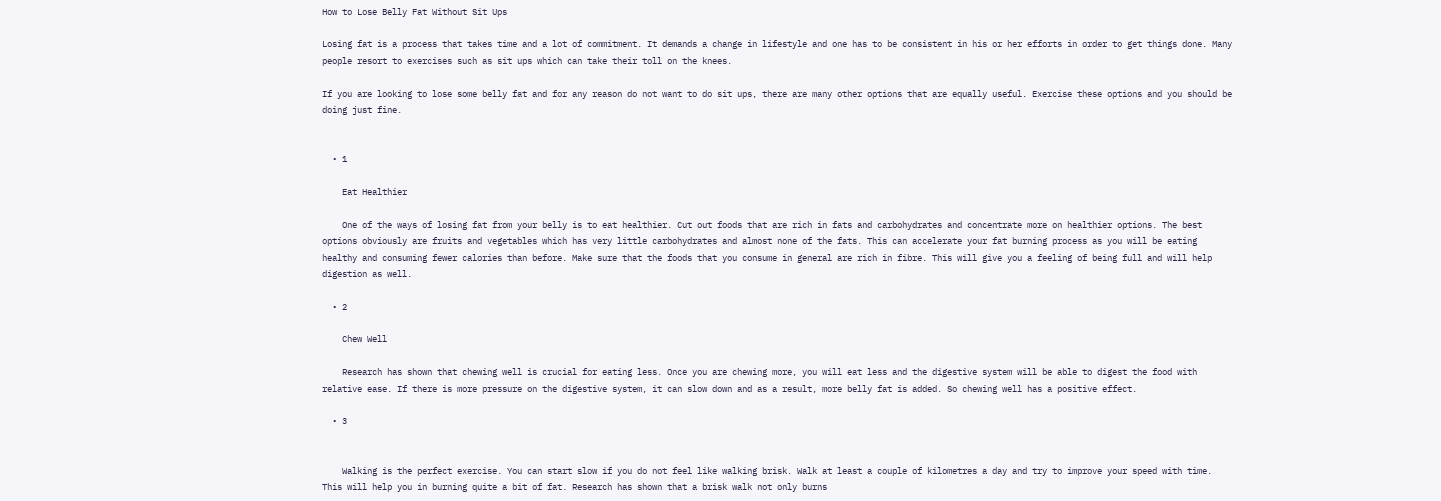How to Lose Belly Fat Without Sit Ups

Losing fat is a process that takes time and a lot of commitment. It demands a change in lifestyle and one has to be consistent in his or her efforts in order to get things done. Many people resort to exercises such as sit ups which can take their toll on the knees.

If you are looking to lose some belly fat and for any reason do not want to do sit ups, there are many other options that are equally useful. Exercise these options and you should be doing just fine.


  • 1

    Eat Healthier

    One of the ways of losing fat from your belly is to eat healthier. Cut out foods that are rich in fats and carbohydrates and concentrate more on healthier options. The best options obviously are fruits and vegetables which has very little carbohydrates and almost none of the fats. This can accelerate your fat burning process as you will be eating healthy and consuming fewer calories than before. Make sure that the foods that you consume in general are rich in fibre. This will give you a feeling of being full and will help digestion as well.

  • 2

    Chew Well

    Research has shown that chewing well is crucial for eating less. Once you are chewing more, you will eat less and the digestive system will be able to digest the food with relative ease. If there is more pressure on the digestive system, it can slow down and as a result, more belly fat is added. So chewing well has a positive effect.

  • 3


    Walking is the perfect exercise. You can start slow if you do not feel like walking brisk. Walk at least a couple of kilometres a day and try to improve your speed with time. This will help you in burning quite a bit of fat. Research has shown that a brisk walk not only burns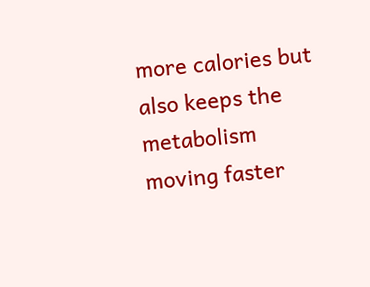more calories but also keeps the metabolism moving faster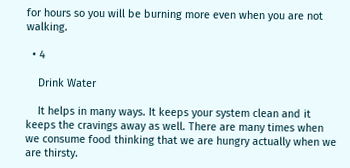for hours so you will be burning more even when you are not walking.

  • 4

    Drink Water

    It helps in many ways. It keeps your system clean and it keeps the cravings away as well. There are many times when we consume food thinking that we are hungry actually when we are thirsty.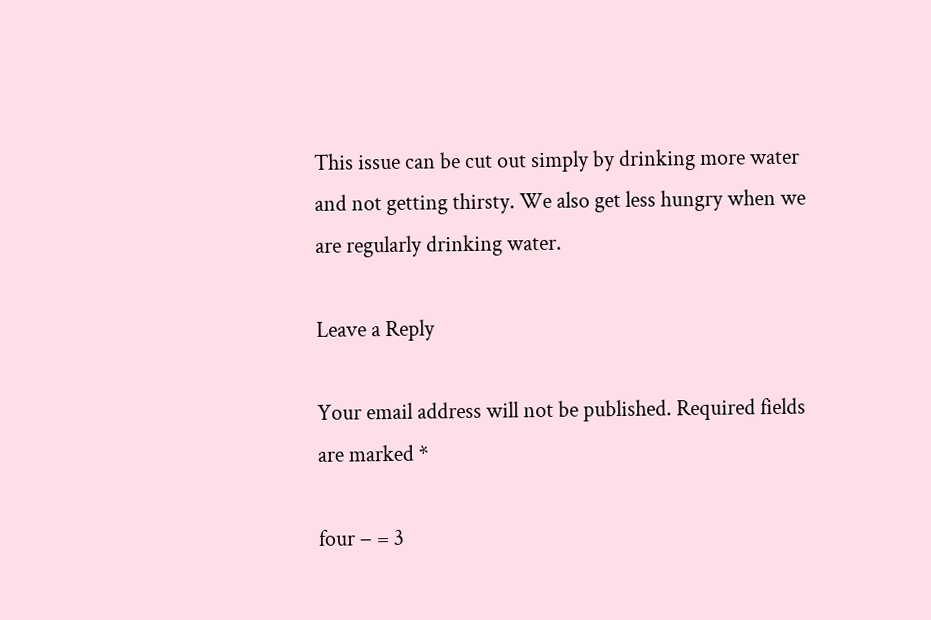This issue can be cut out simply by drinking more water and not getting thirsty. We also get less hungry when we are regularly drinking water.

Leave a Reply

Your email address will not be published. Required fields are marked *

four − = 3